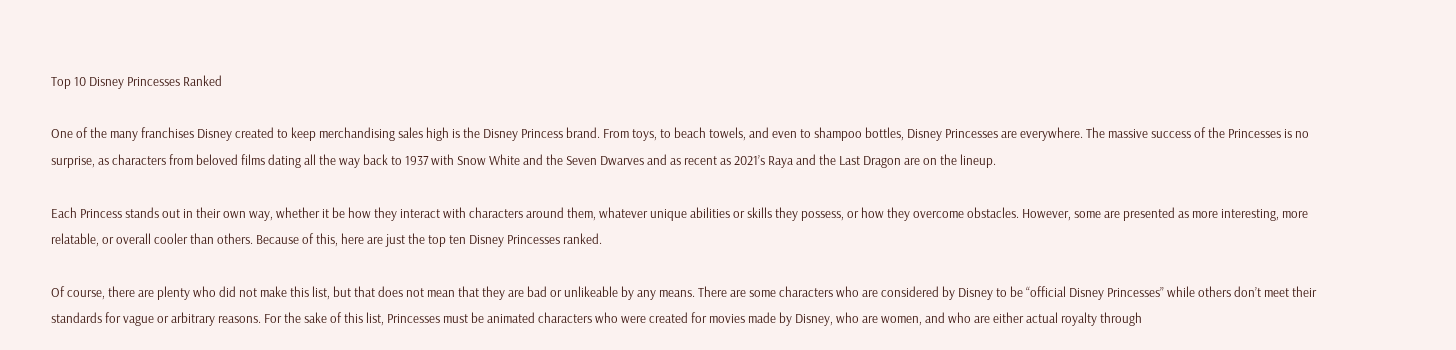Top 10 Disney Princesses Ranked

One of the many franchises Disney created to keep merchandising sales high is the Disney Princess brand. From toys, to beach towels, and even to shampoo bottles, Disney Princesses are everywhere. The massive success of the Princesses is no surprise, as characters from beloved films dating all the way back to 1937 with Snow White and the Seven Dwarves and as recent as 2021’s Raya and the Last Dragon are on the lineup.

Each Princess stands out in their own way, whether it be how they interact with characters around them, whatever unique abilities or skills they possess, or how they overcome obstacles. However, some are presented as more interesting, more relatable, or overall cooler than others. Because of this, here are just the top ten Disney Princesses ranked.

Of course, there are plenty who did not make this list, but that does not mean that they are bad or unlikeable by any means. There are some characters who are considered by Disney to be “official Disney Princesses” while others don’t meet their standards for vague or arbitrary reasons. For the sake of this list, Princesses must be animated characters who were created for movies made by Disney, who are women, and who are either actual royalty through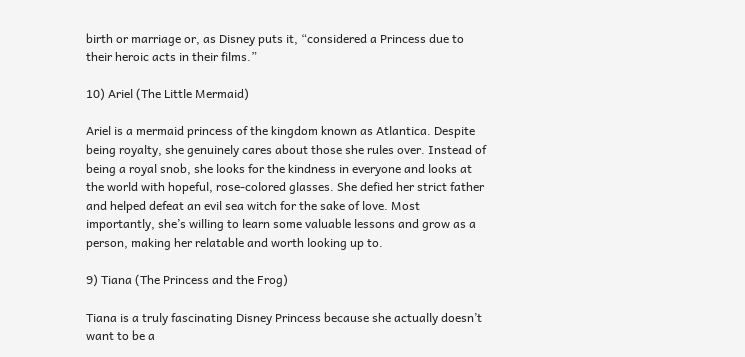birth or marriage or, as Disney puts it, “considered a Princess due to their heroic acts in their films.”

10) Ariel (The Little Mermaid)

Ariel is a mermaid princess of the kingdom known as Atlantica. Despite being royalty, she genuinely cares about those she rules over. Instead of being a royal snob, she looks for the kindness in everyone and looks at the world with hopeful, rose-colored glasses. She defied her strict father and helped defeat an evil sea witch for the sake of love. Most importantly, she’s willing to learn some valuable lessons and grow as a person, making her relatable and worth looking up to.

9) Tiana (The Princess and the Frog)

Tiana is a truly fascinating Disney Princess because she actually doesn’t want to be a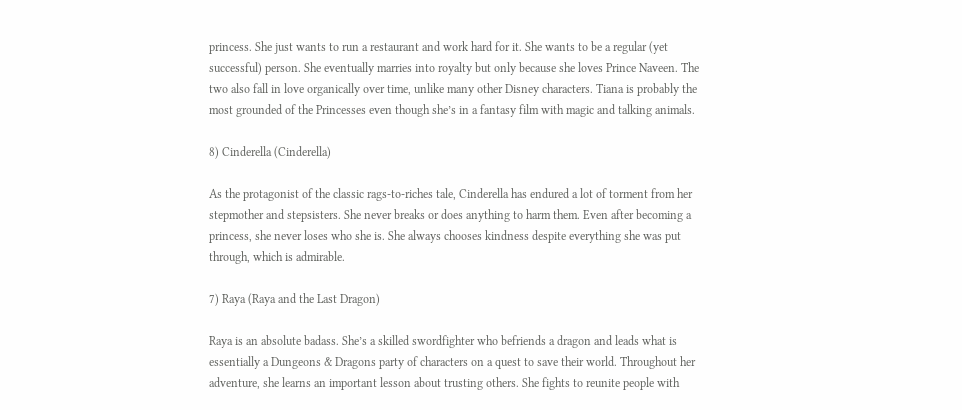princess. She just wants to run a restaurant and work hard for it. She wants to be a regular (yet successful) person. She eventually marries into royalty but only because she loves Prince Naveen. The two also fall in love organically over time, unlike many other Disney characters. Tiana is probably the most grounded of the Princesses even though she’s in a fantasy film with magic and talking animals.

8) Cinderella (Cinderella)

As the protagonist of the classic rags-to-riches tale, Cinderella has endured a lot of torment from her stepmother and stepsisters. She never breaks or does anything to harm them. Even after becoming a princess, she never loses who she is. She always chooses kindness despite everything she was put through, which is admirable.

7) Raya (Raya and the Last Dragon)

Raya is an absolute badass. She’s a skilled swordfighter who befriends a dragon and leads what is essentially a Dungeons & Dragons party of characters on a quest to save their world. Throughout her adventure, she learns an important lesson about trusting others. She fights to reunite people with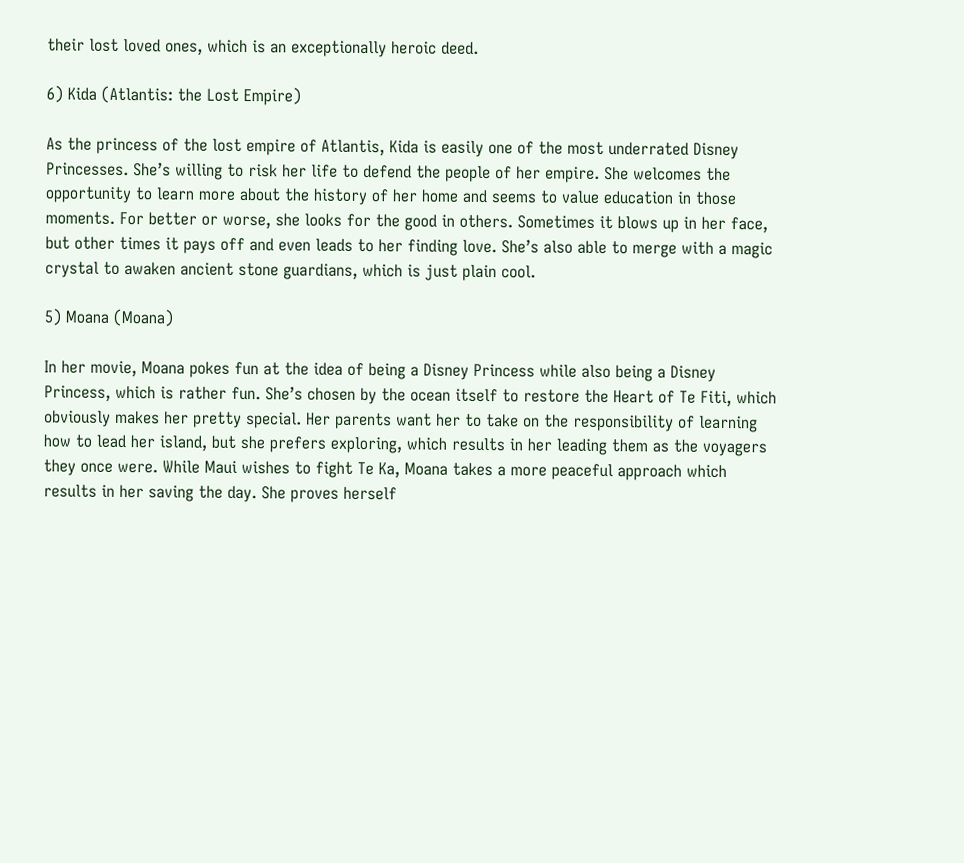their lost loved ones, which is an exceptionally heroic deed.

6) Kida (Atlantis: the Lost Empire)

As the princess of the lost empire of Atlantis, Kida is easily one of the most underrated Disney Princesses. She’s willing to risk her life to defend the people of her empire. She welcomes the opportunity to learn more about the history of her home and seems to value education in those moments. For better or worse, she looks for the good in others. Sometimes it blows up in her face, but other times it pays off and even leads to her finding love. She’s also able to merge with a magic crystal to awaken ancient stone guardians, which is just plain cool.

5) Moana (Moana)

In her movie, Moana pokes fun at the idea of being a Disney Princess while also being a Disney Princess, which is rather fun. She’s chosen by the ocean itself to restore the Heart of Te Fiti, which obviously makes her pretty special. Her parents want her to take on the responsibility of learning how to lead her island, but she prefers exploring, which results in her leading them as the voyagers they once were. While Maui wishes to fight Te Ka, Moana takes a more peaceful approach which results in her saving the day. She proves herself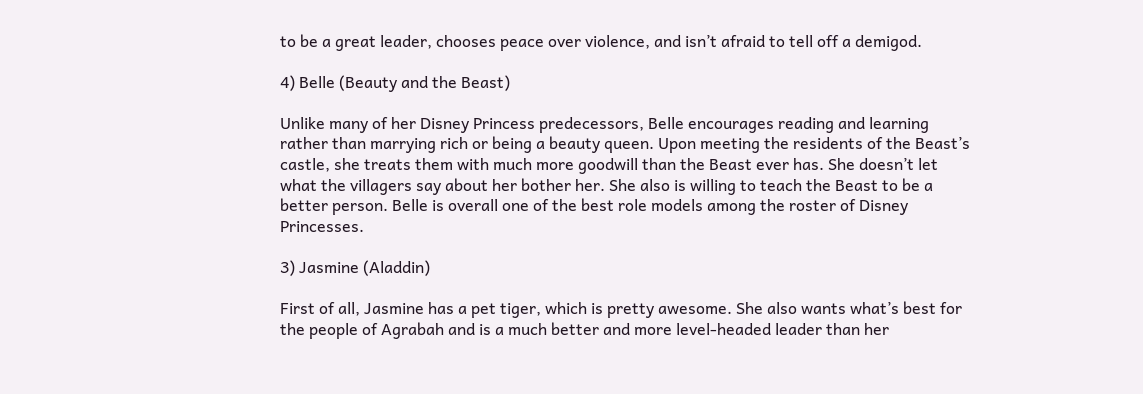to be a great leader, chooses peace over violence, and isn’t afraid to tell off a demigod.

4) Belle (Beauty and the Beast)

Unlike many of her Disney Princess predecessors, Belle encourages reading and learning rather than marrying rich or being a beauty queen. Upon meeting the residents of the Beast’s castle, she treats them with much more goodwill than the Beast ever has. She doesn’t let what the villagers say about her bother her. She also is willing to teach the Beast to be a better person. Belle is overall one of the best role models among the roster of Disney Princesses.

3) Jasmine (Aladdin)

First of all, Jasmine has a pet tiger, which is pretty awesome. She also wants what’s best for the people of Agrabah and is a much better and more level-headed leader than her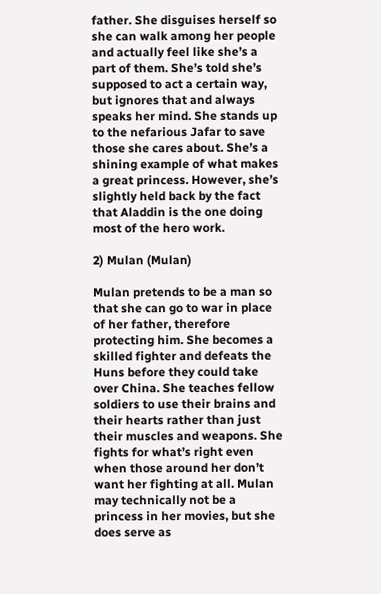father. She disguises herself so she can walk among her people and actually feel like she’s a part of them. She’s told she’s supposed to act a certain way, but ignores that and always speaks her mind. She stands up to the nefarious Jafar to save those she cares about. She’s a shining example of what makes a great princess. However, she’s slightly held back by the fact that Aladdin is the one doing most of the hero work.

2) Mulan (Mulan)

Mulan pretends to be a man so that she can go to war in place of her father, therefore protecting him. She becomes a skilled fighter and defeats the Huns before they could take over China. She teaches fellow soldiers to use their brains and their hearts rather than just their muscles and weapons. She fights for what’s right even when those around her don’t want her fighting at all. Mulan may technically not be a princess in her movies, but she does serve as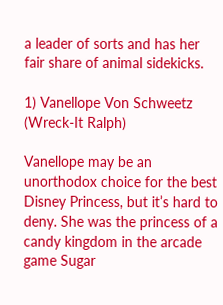a leader of sorts and has her fair share of animal sidekicks.

1) Vanellope Von Schweetz (Wreck-It Ralph)

Vanellope may be an unorthodox choice for the best Disney Princess, but it’s hard to deny. She was the princess of a candy kingdom in the arcade game Sugar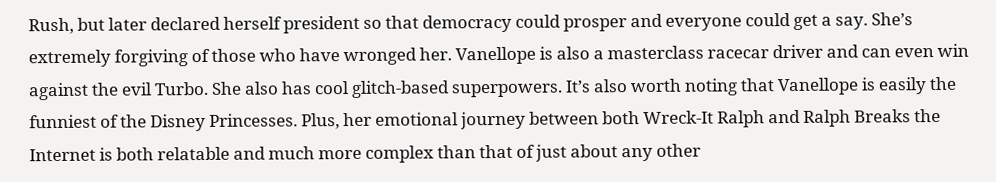Rush, but later declared herself president so that democracy could prosper and everyone could get a say. She’s extremely forgiving of those who have wronged her. Vanellope is also a masterclass racecar driver and can even win against the evil Turbo. She also has cool glitch-based superpowers. It’s also worth noting that Vanellope is easily the funniest of the Disney Princesses. Plus, her emotional journey between both Wreck-It Ralph and Ralph Breaks the Internet is both relatable and much more complex than that of just about any other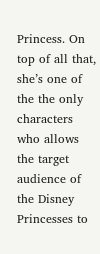Princess. On top of all that, she’s one of the the only characters who allows the target audience of the Disney Princesses to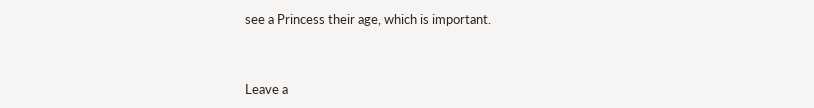see a Princess their age, which is important.


Leave a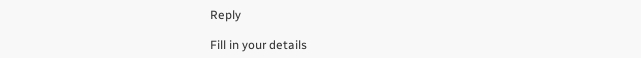Reply

Fill in your details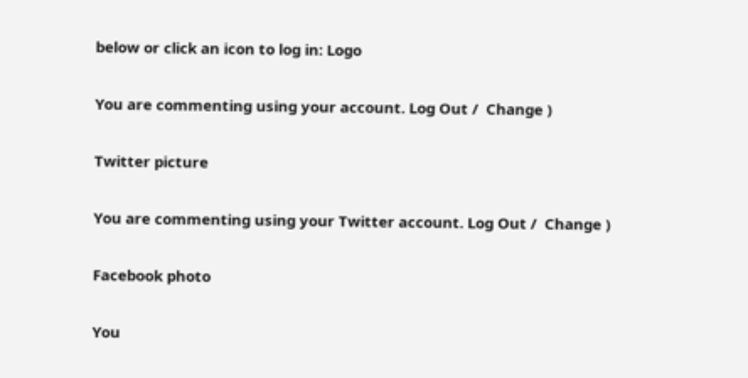below or click an icon to log in: Logo

You are commenting using your account. Log Out /  Change )

Twitter picture

You are commenting using your Twitter account. Log Out /  Change )

Facebook photo

You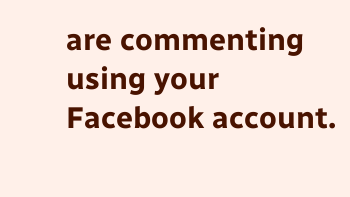are commenting using your Facebook account.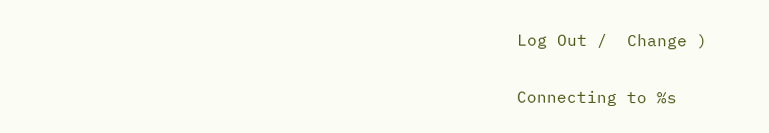Log Out /  Change )

Connecting to %s